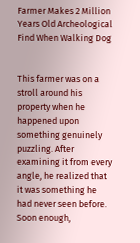Farmer Makes 2 Million Years Old Archeological Find When Walking Dog


This farmer was on a stroll around his property when he happened upon something genuinely puzzling. After examining it from every angle, he realized that it was something he had never seen before. Soon enough,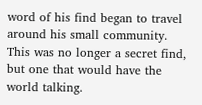word of his find began to travel around his small community. This was no longer a secret find, but one that would have the world talking.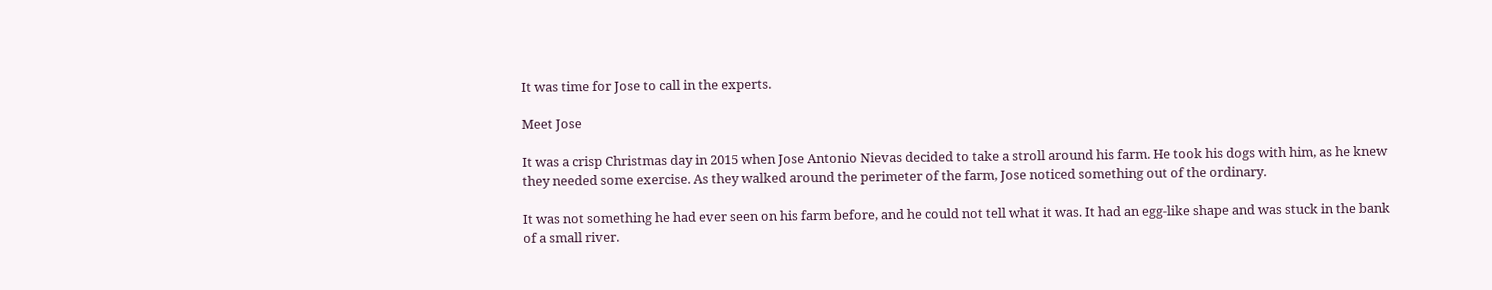It was time for Jose to call in the experts.

Meet Jose

It was a crisp Christmas day in 2015 when Jose Antonio Nievas decided to take a stroll around his farm. He took his dogs with him, as he knew they needed some exercise. As they walked around the perimeter of the farm, Jose noticed something out of the ordinary.

It was not something he had ever seen on his farm before, and he could not tell what it was. It had an egg-like shape and was stuck in the bank of a small river.